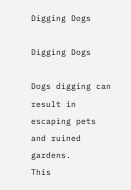Digging Dogs

Digging Dogs

Dogs digging can result in escaping pets and ruined gardens.
This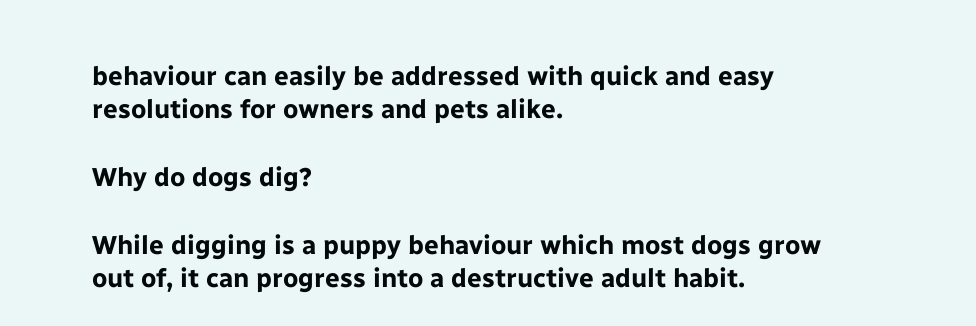behaviour can easily be addressed with quick and easy resolutions for owners and pets alike.

Why do dogs dig?

While digging is a puppy behaviour which most dogs grow out of, it can progress into a destructive adult habit.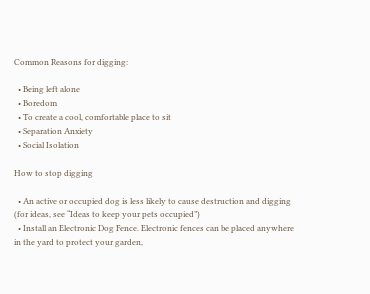Common Reasons for digging:

  • Being left alone
  • Boredom
  • To create a cool, comfortable place to sit
  • Separation Anxiety
  • Social Isolation

How to stop digging

  • An active or occupied dog is less likely to cause destruction and digging (for ideas, see “Ideas to keep your pets occupied”)
  • Install an Electronic Dog Fence. Electronic fences can be placed anywhere in the yard to protect your garden,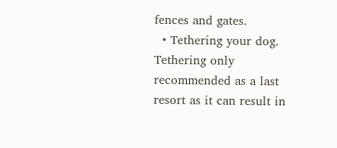fences and gates.
  • Tethering your dog. Tethering only recommended as a last resort as it can result in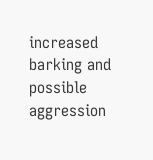increased barking and possible aggression